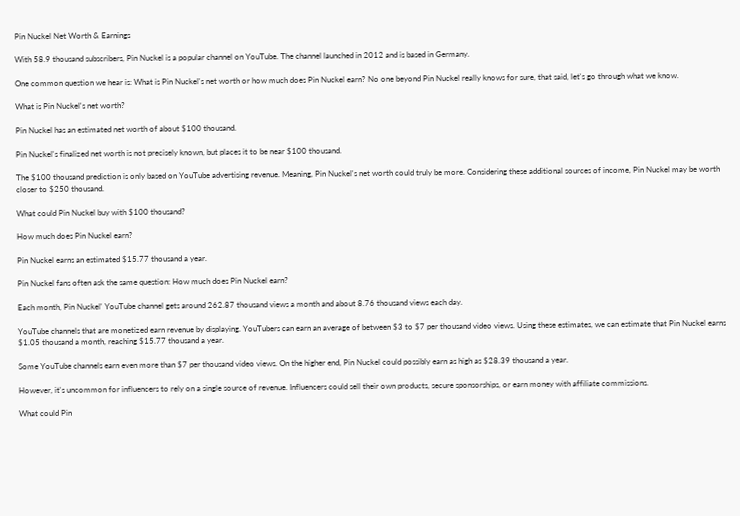Pin Nuckel Net Worth & Earnings

With 58.9 thousand subscribers, Pin Nuckel is a popular channel on YouTube. The channel launched in 2012 and is based in Germany.

One common question we hear is: What is Pin Nuckel's net worth or how much does Pin Nuckel earn? No one beyond Pin Nuckel really knows for sure, that said, let's go through what we know.

What is Pin Nuckel's net worth?

Pin Nuckel has an estimated net worth of about $100 thousand.

Pin Nuckel's finalized net worth is not precisely known, but places it to be near $100 thousand.

The $100 thousand prediction is only based on YouTube advertising revenue. Meaning, Pin Nuckel's net worth could truly be more. Considering these additional sources of income, Pin Nuckel may be worth closer to $250 thousand.

What could Pin Nuckel buy with $100 thousand?

How much does Pin Nuckel earn?

Pin Nuckel earns an estimated $15.77 thousand a year.

Pin Nuckel fans often ask the same question: How much does Pin Nuckel earn?

Each month, Pin Nuckel' YouTube channel gets around 262.87 thousand views a month and about 8.76 thousand views each day.

YouTube channels that are monetized earn revenue by displaying. YouTubers can earn an average of between $3 to $7 per thousand video views. Using these estimates, we can estimate that Pin Nuckel earns $1.05 thousand a month, reaching $15.77 thousand a year.

Some YouTube channels earn even more than $7 per thousand video views. On the higher end, Pin Nuckel could possibly earn as high as $28.39 thousand a year.

However, it's uncommon for influencers to rely on a single source of revenue. Influencers could sell their own products, secure sponsorships, or earn money with affiliate commissions.

What could Pin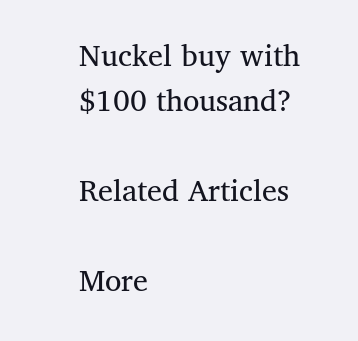Nuckel buy with $100 thousand?

Related Articles

More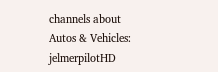channels about Autos & Vehicles: jelmerpilotHD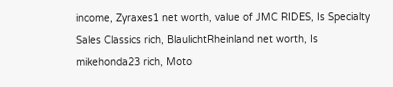income, Zyraxes1 net worth, value of JMC RIDES, Is Specialty Sales Classics rich, BlaulichtRheinland net worth, Is mikehonda23 rich, Moto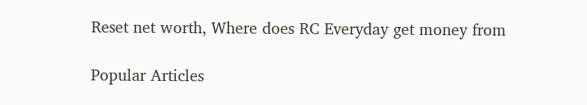Reset net worth, Where does RC Everyday get money from

Popular Articles